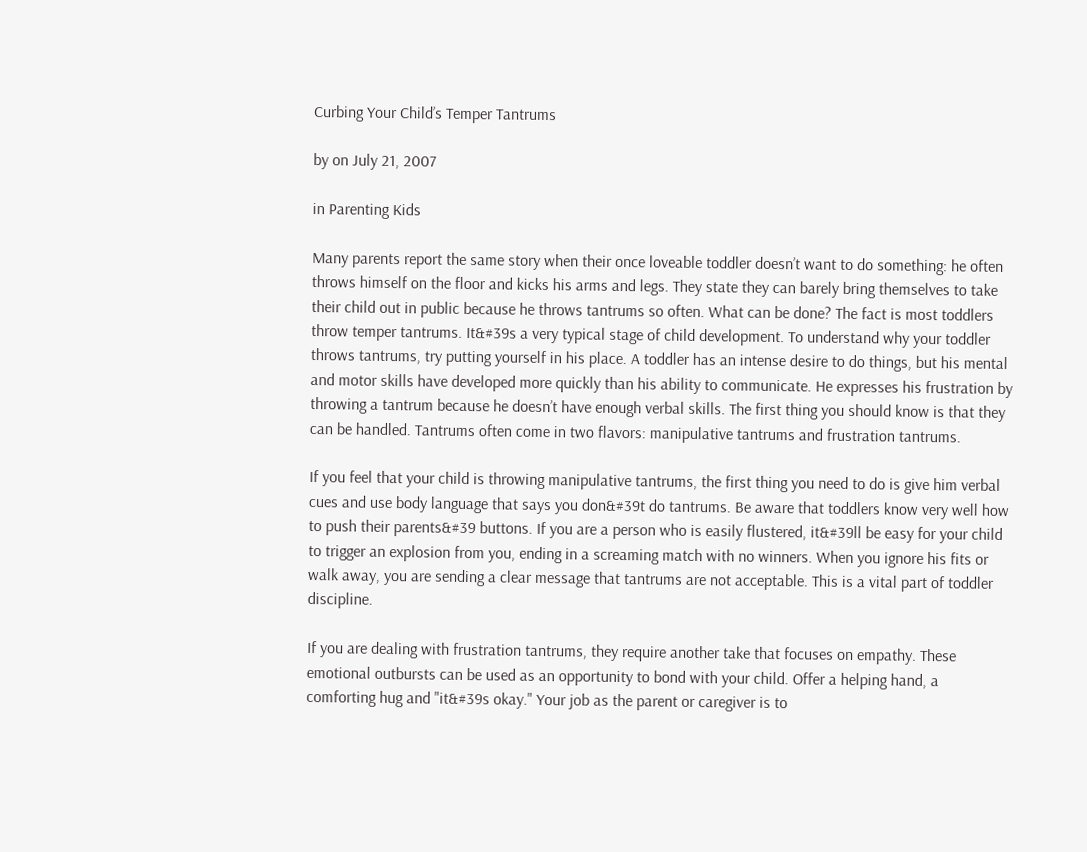Curbing Your Child’s Temper Tantrums

by on July 21, 2007

in Parenting Kids

Many parents report the same story when their once loveable toddler doesn’t want to do something: he often throws himself on the floor and kicks his arms and legs. They state they can barely bring themselves to take their child out in public because he throws tantrums so often. What can be done? The fact is most toddlers throw temper tantrums. It&#39s a very typical stage of child development. To understand why your toddler throws tantrums, try putting yourself in his place. A toddler has an intense desire to do things, but his mental and motor skills have developed more quickly than his ability to communicate. He expresses his frustration by throwing a tantrum because he doesn’t have enough verbal skills. The first thing you should know is that they can be handled. Tantrums often come in two flavors: manipulative tantrums and frustration tantrums.

If you feel that your child is throwing manipulative tantrums, the first thing you need to do is give him verbal cues and use body language that says you don&#39t do tantrums. Be aware that toddlers know very well how to push their parents&#39 buttons. If you are a person who is easily flustered, it&#39ll be easy for your child to trigger an explosion from you, ending in a screaming match with no winners. When you ignore his fits or walk away, you are sending a clear message that tantrums are not acceptable. This is a vital part of toddler discipline.

If you are dealing with frustration tantrums, they require another take that focuses on empathy. These emotional outbursts can be used as an opportunity to bond with your child. Offer a helping hand, a comforting hug and "it&#39s okay." Your job as the parent or caregiver is to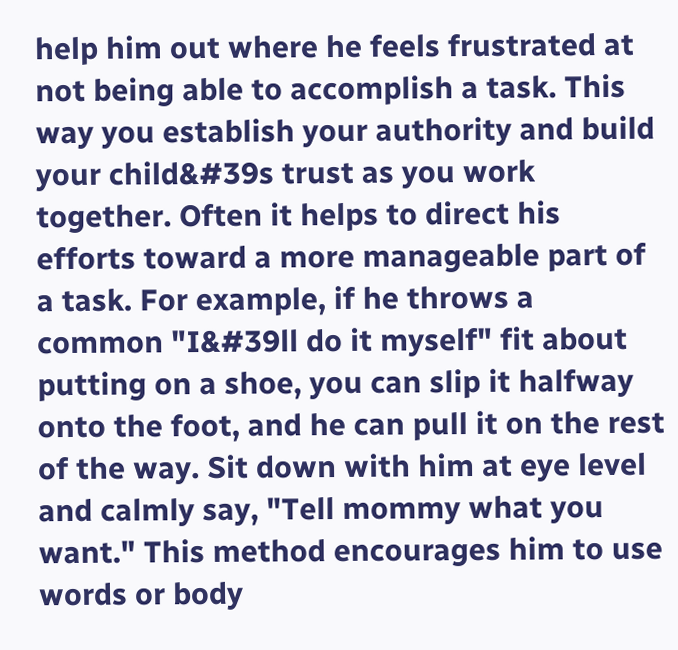help him out where he feels frustrated at not being able to accomplish a task. This way you establish your authority and build your child&#39s trust as you work together. Often it helps to direct his efforts toward a more manageable part of a task. For example, if he throws a common "I&#39ll do it myself" fit about putting on a shoe, you can slip it halfway onto the foot, and he can pull it on the rest of the way. Sit down with him at eye level and calmly say, "Tell mommy what you want." This method encourages him to use words or body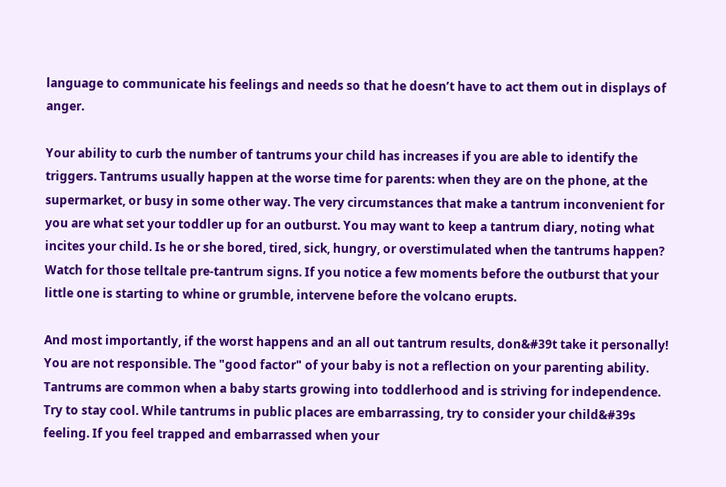language to communicate his feelings and needs so that he doesn’t have to act them out in displays of anger.

Your ability to curb the number of tantrums your child has increases if you are able to identify the triggers. Tantrums usually happen at the worse time for parents: when they are on the phone, at the supermarket, or busy in some other way. The very circumstances that make a tantrum inconvenient for you are what set your toddler up for an outburst. You may want to keep a tantrum diary, noting what incites your child. Is he or she bored, tired, sick, hungry, or overstimulated when the tantrums happen? Watch for those telltale pre-tantrum signs. If you notice a few moments before the outburst that your little one is starting to whine or grumble, intervene before the volcano erupts.

And most importantly, if the worst happens and an all out tantrum results, don&#39t take it personally! You are not responsible. The "good factor" of your baby is not a reflection on your parenting ability. Tantrums are common when a baby starts growing into toddlerhood and is striving for independence. Try to stay cool. While tantrums in public places are embarrassing, try to consider your child&#39s feeling. If you feel trapped and embarrassed when your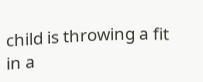child is throwing a fit in a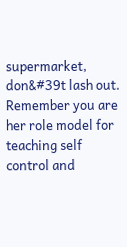supermarket, don&#39t lash out. Remember you are her role model for teaching self control and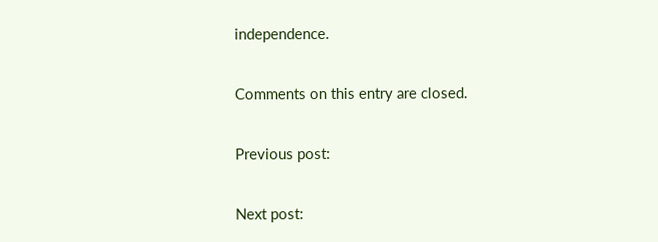independence.

Comments on this entry are closed.

Previous post:

Next post: